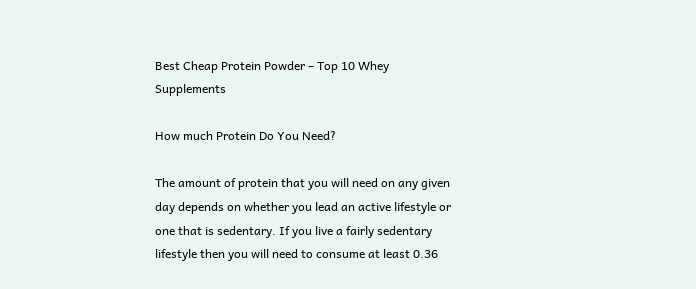Best Cheap Protein Powder – Top 10 Whey Supplements

How much Protein Do You Need?

The amount of protein that you will need on any given day depends on whether you lead an active lifestyle or one that is sedentary. If you live a fairly sedentary lifestyle then you will need to consume at least 0.36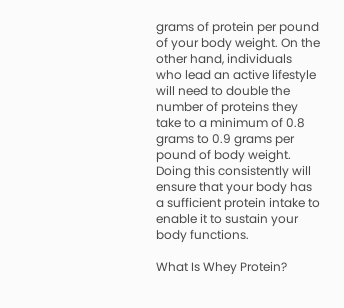grams of protein per pound of your body weight. On the other hand, individuals who lead an active lifestyle will need to double the number of proteins they take to a minimum of 0.8 grams to 0.9 grams per pound of body weight. Doing this consistently will ensure that your body has a sufficient protein intake to enable it to sustain your body functions.

What Is Whey Protein?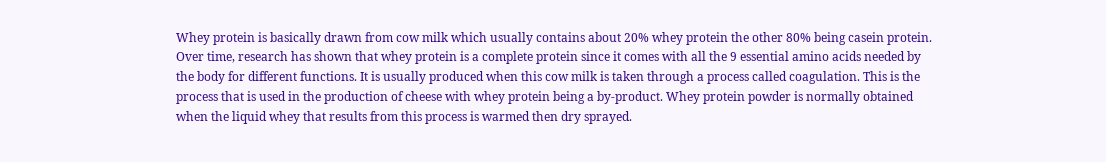Whey protein is basically drawn from cow milk which usually contains about 20% whey protein the other 80% being casein protein. Over time, research has shown that whey protein is a complete protein since it comes with all the 9 essential amino acids needed by the body for different functions. It is usually produced when this cow milk is taken through a process called coagulation. This is the process that is used in the production of cheese with whey protein being a by-product. Whey protein powder is normally obtained when the liquid whey that results from this process is warmed then dry sprayed.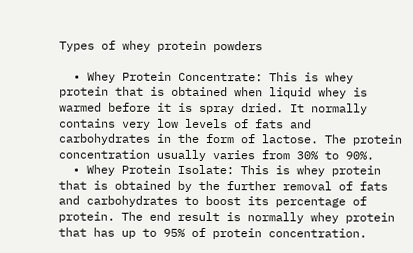Types of whey protein powders

  • Whey Protein Concentrate: This is whey protein that is obtained when liquid whey is warmed before it is spray dried. It normally contains very low levels of fats and carbohydrates in the form of lactose. The protein concentration usually varies from 30% to 90%.
  • Whey Protein Isolate: This is whey protein that is obtained by the further removal of fats and carbohydrates to boost its percentage of protein. The end result is normally whey protein that has up to 95% of protein concentration.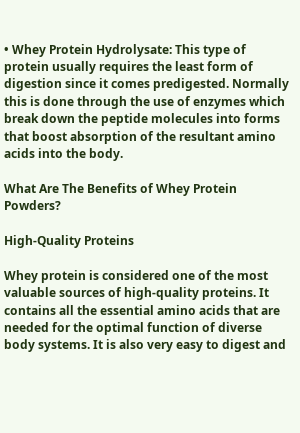• Whey Protein Hydrolysate: This type of protein usually requires the least form of digestion since it comes predigested. Normally this is done through the use of enzymes which break down the peptide molecules into forms that boost absorption of the resultant amino acids into the body.

What Are The Benefits of Whey Protein Powders?

High-Quality Proteins

Whey protein is considered one of the most valuable sources of high-quality proteins. It contains all the essential amino acids that are needed for the optimal function of diverse body systems. It is also very easy to digest and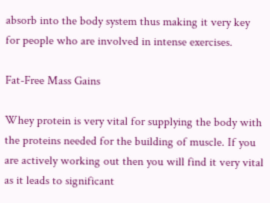absorb into the body system thus making it very key for people who are involved in intense exercises.

Fat-Free Mass Gains

Whey protein is very vital for supplying the body with the proteins needed for the building of muscle. If you are actively working out then you will find it very vital as it leads to significant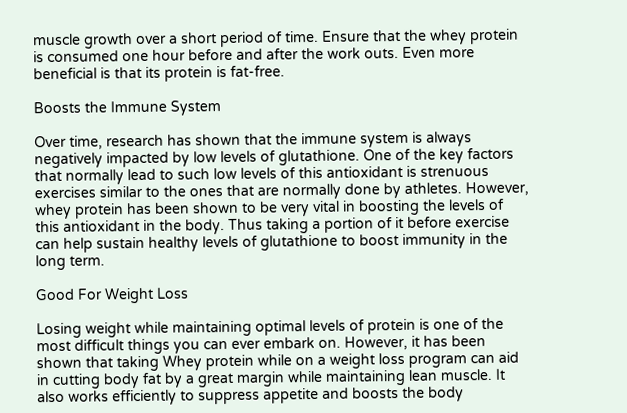muscle growth over a short period of time. Ensure that the whey protein is consumed one hour before and after the work outs. Even more beneficial is that its protein is fat-free.

Boosts the Immune System

Over time, research has shown that the immune system is always negatively impacted by low levels of glutathione. One of the key factors that normally lead to such low levels of this antioxidant is strenuous exercises similar to the ones that are normally done by athletes. However, whey protein has been shown to be very vital in boosting the levels of this antioxidant in the body. Thus taking a portion of it before exercise can help sustain healthy levels of glutathione to boost immunity in the long term.

Good For Weight Loss

Losing weight while maintaining optimal levels of protein is one of the most difficult things you can ever embark on. However, it has been shown that taking Whey protein while on a weight loss program can aid in cutting body fat by a great margin while maintaining lean muscle. It also works efficiently to suppress appetite and boosts the body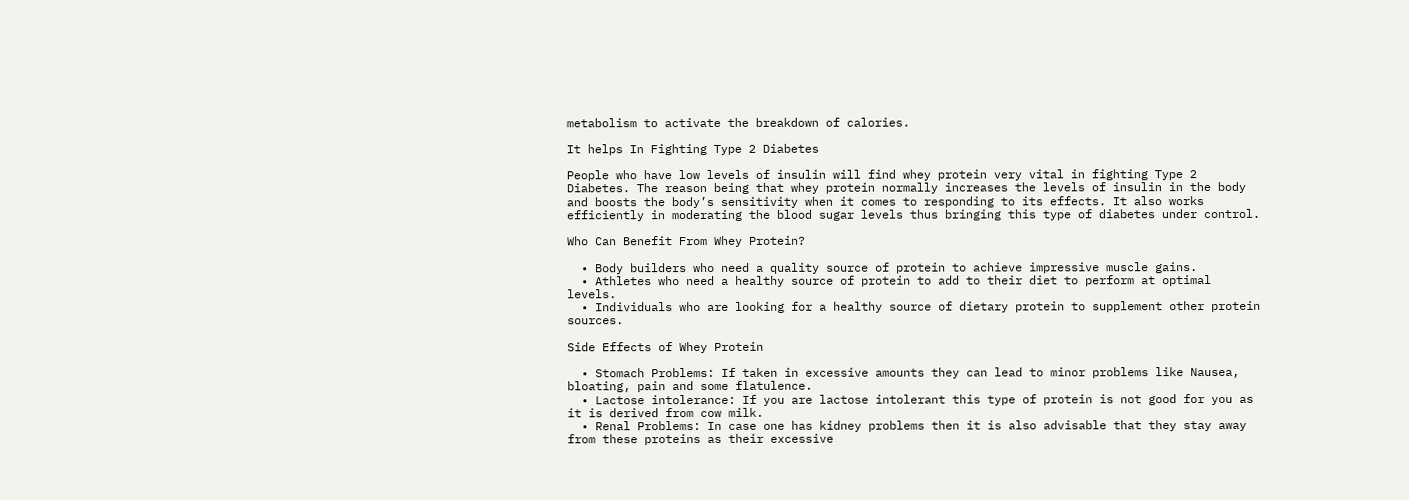metabolism to activate the breakdown of calories.

It helps In Fighting Type 2 Diabetes

People who have low levels of insulin will find whey protein very vital in fighting Type 2 Diabetes. The reason being that whey protein normally increases the levels of insulin in the body and boosts the body’s sensitivity when it comes to responding to its effects. It also works efficiently in moderating the blood sugar levels thus bringing this type of diabetes under control.

Who Can Benefit From Whey Protein?

  • Body builders who need a quality source of protein to achieve impressive muscle gains.
  • Athletes who need a healthy source of protein to add to their diet to perform at optimal levels.
  • Individuals who are looking for a healthy source of dietary protein to supplement other protein sources.

Side Effects of Whey Protein

  • Stomach Problems: If taken in excessive amounts they can lead to minor problems like Nausea, bloating, pain and some flatulence.
  • Lactose intolerance: If you are lactose intolerant this type of protein is not good for you as it is derived from cow milk.
  • Renal Problems: In case one has kidney problems then it is also advisable that they stay away from these proteins as their excessive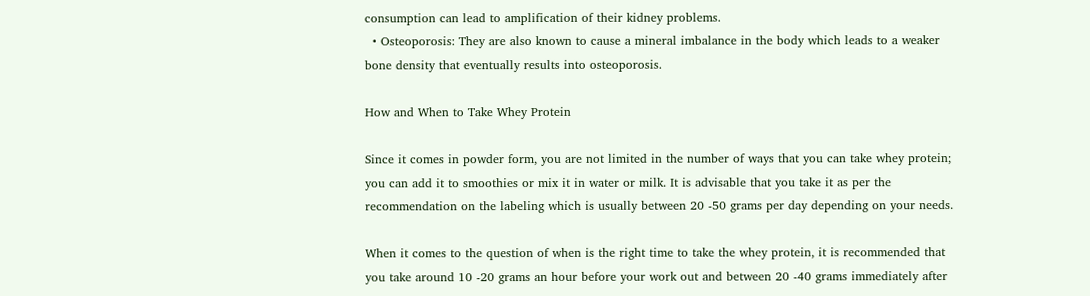consumption can lead to amplification of their kidney problems.
  • Osteoporosis: They are also known to cause a mineral imbalance in the body which leads to a weaker bone density that eventually results into osteoporosis.

How and When to Take Whey Protein

Since it comes in powder form, you are not limited in the number of ways that you can take whey protein; you can add it to smoothies or mix it in water or milk. It is advisable that you take it as per the recommendation on the labeling which is usually between 20 -50 grams per day depending on your needs.

When it comes to the question of when is the right time to take the whey protein, it is recommended that you take around 10 -20 grams an hour before your work out and between 20 -40 grams immediately after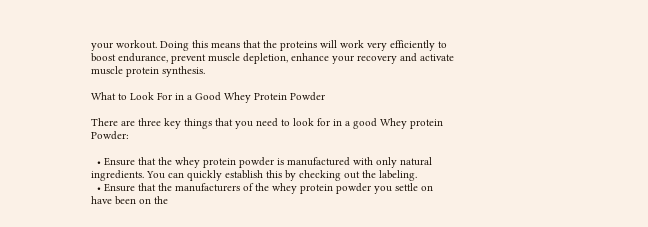your workout. Doing this means that the proteins will work very efficiently to boost endurance, prevent muscle depletion, enhance your recovery and activate muscle protein synthesis.

What to Look For in a Good Whey Protein Powder

There are three key things that you need to look for in a good Whey protein Powder:

  • Ensure that the whey protein powder is manufactured with only natural ingredients. You can quickly establish this by checking out the labeling.
  • Ensure that the manufacturers of the whey protein powder you settle on have been on the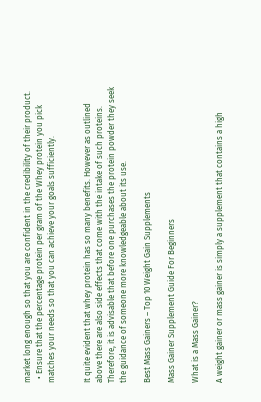market long enough so that you are confident in the credibility of their product.
  • Ensure that the percentage protein per gram of the Whey protein you pick matches your needs so that you can achieve your goals sufficiently.


It quite evident that whey protein has so many benefits. However as outlined above there are also side effects that come with the intake of such proteins. Therefore, it is advisable that before one purchases the protein powder they seek the guidance of someone more knowledgeable about its use.

Best Mass Gainers – Top 10 Weight Gain Supplements

Mass Gainer Supplement Guide For Beginners

What is a Mass Gainer?

A weight gainer or mass gainer is simply a supplement that contains a high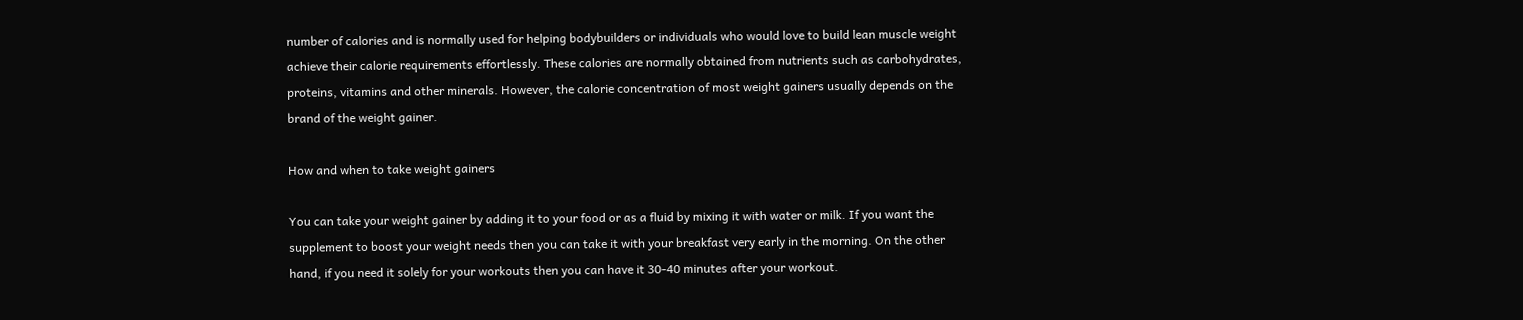number of calories and is normally used for helping bodybuilders or individuals who would love to build lean muscle weight achieve their calorie requirements effortlessly. These calories are normally obtained from nutrients such as carbohydrates, proteins, vitamins and other minerals. However, the calorie concentration of most weight gainers usually depends on the brand of the weight gainer.

How and when to take weight gainers

You can take your weight gainer by adding it to your food or as a fluid by mixing it with water or milk. If you want the supplement to boost your weight needs then you can take it with your breakfast very early in the morning. On the other hand, if you need it solely for your workouts then you can have it 30-40 minutes after your workout.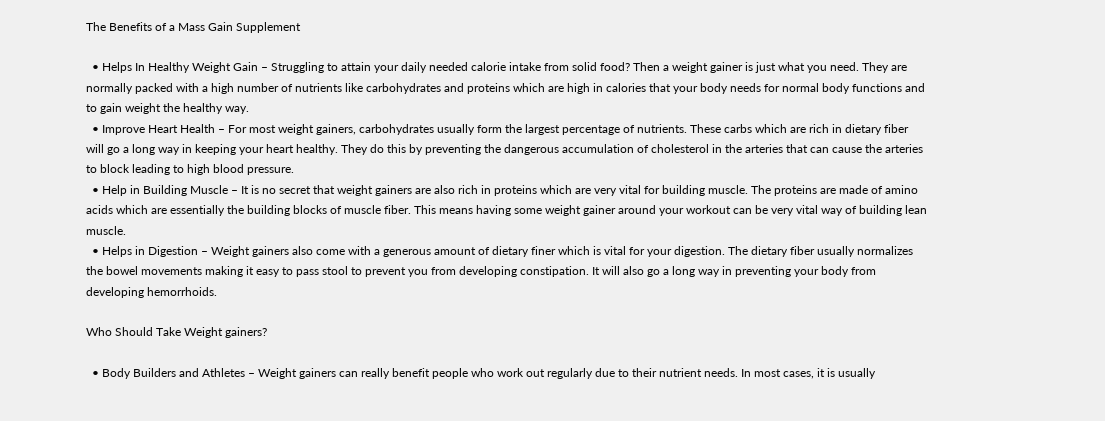The Benefits of a Mass Gain Supplement

  • Helps In Healthy Weight Gain – Struggling to attain your daily needed calorie intake from solid food? Then a weight gainer is just what you need. They are normally packed with a high number of nutrients like carbohydrates and proteins which are high in calories that your body needs for normal body functions and to gain weight the healthy way.
  • Improve Heart Health – For most weight gainers, carbohydrates usually form the largest percentage of nutrients. These carbs which are rich in dietary fiber will go a long way in keeping your heart healthy. They do this by preventing the dangerous accumulation of cholesterol in the arteries that can cause the arteries to block leading to high blood pressure.
  • Help in Building Muscle – It is no secret that weight gainers are also rich in proteins which are very vital for building muscle. The proteins are made of amino acids which are essentially the building blocks of muscle fiber. This means having some weight gainer around your workout can be very vital way of building lean muscle.
  • Helps in Digestion – Weight gainers also come with a generous amount of dietary finer which is vital for your digestion. The dietary fiber usually normalizes the bowel movements making it easy to pass stool to prevent you from developing constipation. It will also go a long way in preventing your body from developing hemorrhoids.

Who Should Take Weight gainers?

  • Body Builders and Athletes – Weight gainers can really benefit people who work out regularly due to their nutrient needs. In most cases, it is usually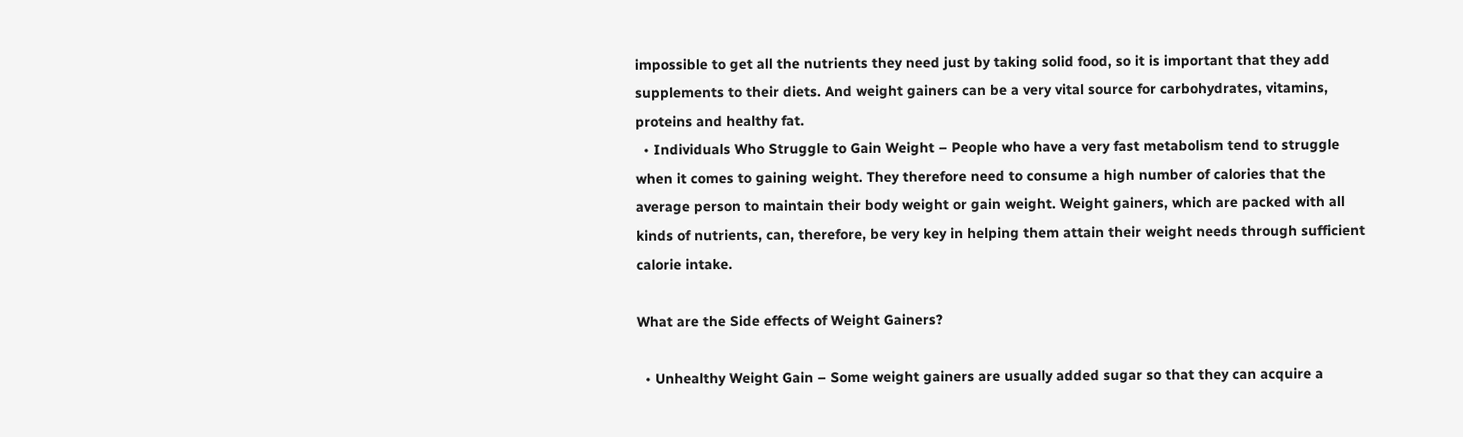impossible to get all the nutrients they need just by taking solid food, so it is important that they add supplements to their diets. And weight gainers can be a very vital source for carbohydrates, vitamins, proteins and healthy fat.
  • Individuals Who Struggle to Gain Weight – People who have a very fast metabolism tend to struggle when it comes to gaining weight. They therefore need to consume a high number of calories that the average person to maintain their body weight or gain weight. Weight gainers, which are packed with all kinds of nutrients, can, therefore, be very key in helping them attain their weight needs through sufficient calorie intake.

What are the Side effects of Weight Gainers?

  • Unhealthy Weight Gain – Some weight gainers are usually added sugar so that they can acquire a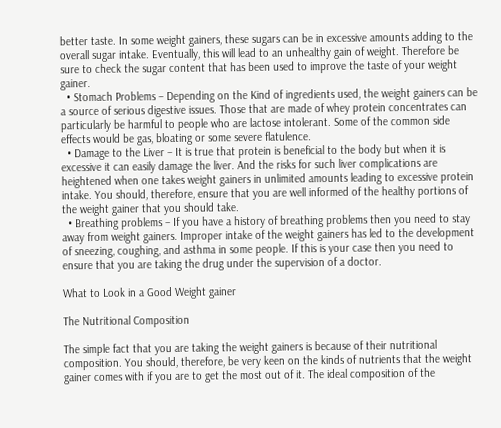better taste. In some weight gainers, these sugars can be in excessive amounts adding to the overall sugar intake. Eventually, this will lead to an unhealthy gain of weight. Therefore be sure to check the sugar content that has been used to improve the taste of your weight gainer.
  • Stomach Problems – Depending on the Kind of ingredients used, the weight gainers can be a source of serious digestive issues. Those that are made of whey protein concentrates can particularly be harmful to people who are lactose intolerant. Some of the common side effects would be gas, bloating or some severe flatulence.
  • Damage to the Liver – It is true that protein is beneficial to the body but when it is excessive it can easily damage the liver. And the risks for such liver complications are heightened when one takes weight gainers in unlimited amounts leading to excessive protein intake. You should, therefore, ensure that you are well informed of the healthy portions of the weight gainer that you should take.
  • Breathing problems – If you have a history of breathing problems then you need to stay away from weight gainers. Improper intake of the weight gainers has led to the development of sneezing, coughing, and asthma in some people. If this is your case then you need to ensure that you are taking the drug under the supervision of a doctor.

What to Look in a Good Weight gainer

The Nutritional Composition

The simple fact that you are taking the weight gainers is because of their nutritional composition. You should, therefore, be very keen on the kinds of nutrients that the weight gainer comes with if you are to get the most out of it. The ideal composition of the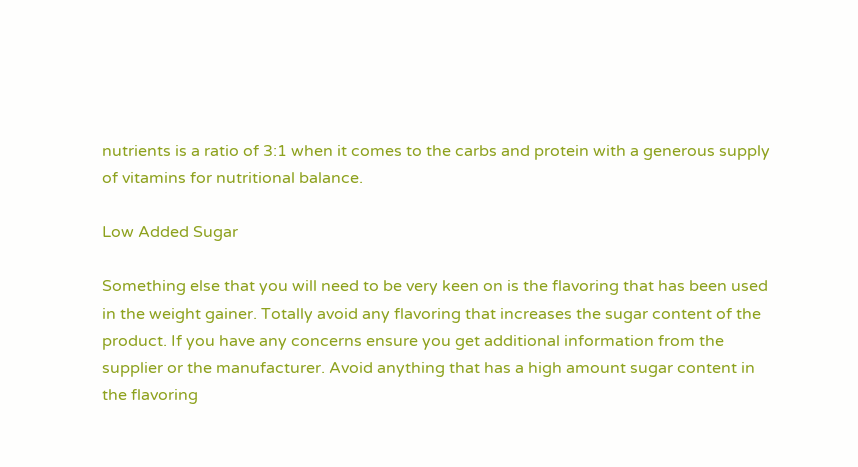nutrients is a ratio of 3:1 when it comes to the carbs and protein with a generous supply of vitamins for nutritional balance.

Low Added Sugar

Something else that you will need to be very keen on is the flavoring that has been used in the weight gainer. Totally avoid any flavoring that increases the sugar content of the product. If you have any concerns ensure you get additional information from the supplier or the manufacturer. Avoid anything that has a high amount sugar content in the flavoring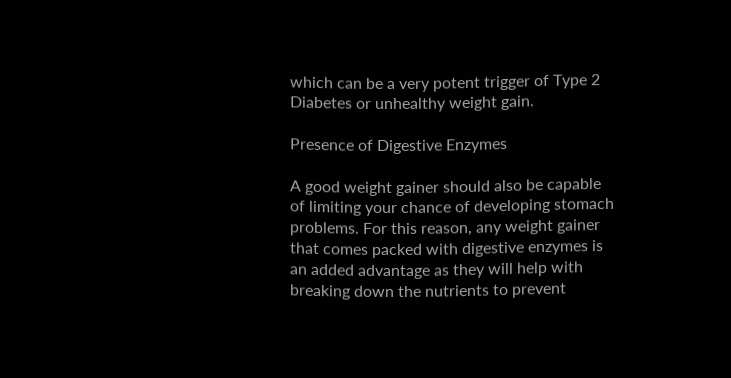which can be a very potent trigger of Type 2 Diabetes or unhealthy weight gain.

Presence of Digestive Enzymes

A good weight gainer should also be capable of limiting your chance of developing stomach problems. For this reason, any weight gainer that comes packed with digestive enzymes is an added advantage as they will help with breaking down the nutrients to prevent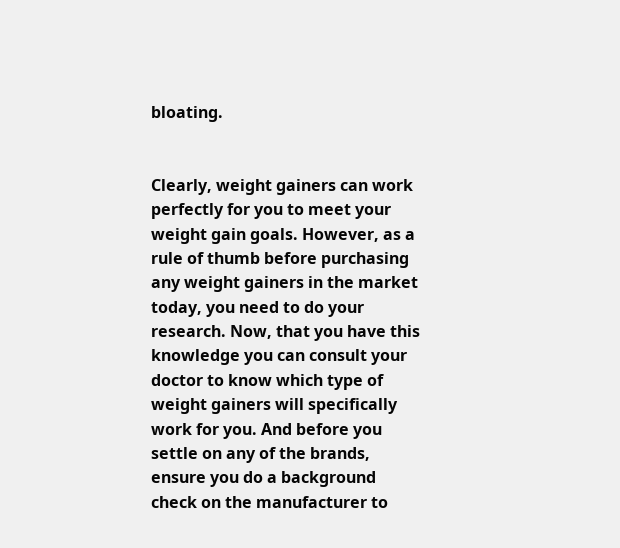bloating.


Clearly, weight gainers can work perfectly for you to meet your weight gain goals. However, as a rule of thumb before purchasing any weight gainers in the market today, you need to do your research. Now, that you have this knowledge you can consult your doctor to know which type of weight gainers will specifically work for you. And before you settle on any of the brands, ensure you do a background check on the manufacturer to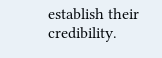establish their credibility.